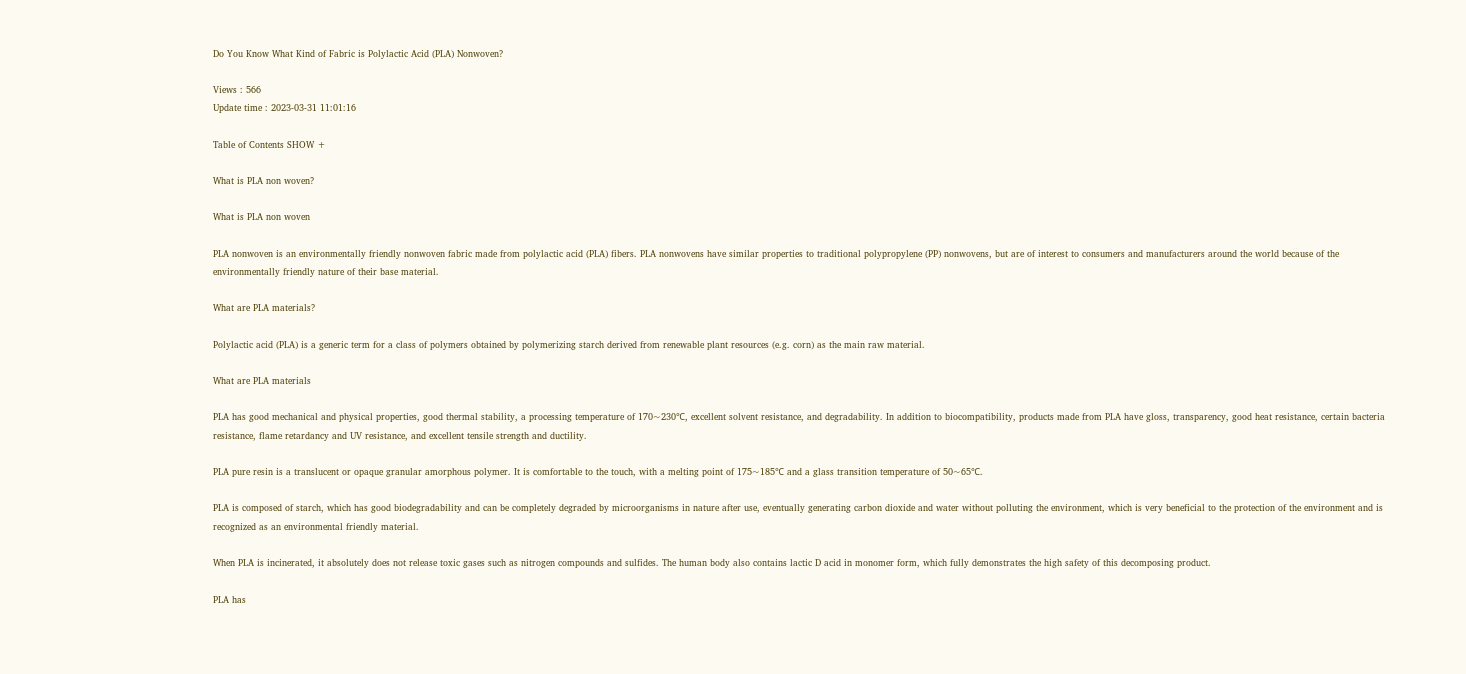Do You Know What Kind of Fabric is Polylactic Acid (PLA) Nonwoven?

Views : 566
Update time : 2023-03-31 11:01:16

Table of Contents SHOW +

What is PLA non woven?

What is PLA non woven

PLA nonwoven is an environmentally friendly nonwoven fabric made from polylactic acid (PLA) fibers. PLA nonwovens have similar properties to traditional polypropylene (PP) nonwovens, but are of interest to consumers and manufacturers around the world because of the environmentally friendly nature of their base material.

What are PLA materials?

Polylactic acid (PLA) is a generic term for a class of polymers obtained by polymerizing starch derived from renewable plant resources (e.g. corn) as the main raw material.

What are PLA materials

PLA has good mechanical and physical properties, good thermal stability, a processing temperature of 170~230℃, excellent solvent resistance, and degradability. In addition to biocompatibility, products made from PLA have gloss, transparency, good heat resistance, certain bacteria resistance, flame retardancy and UV resistance, and excellent tensile strength and ductility.

PLA pure resin is a translucent or opaque granular amorphous polymer. It is comfortable to the touch, with a melting point of 175~185℃ and a glass transition temperature of 50~65℃.

PLA is composed of starch, which has good biodegradability and can be completely degraded by microorganisms in nature after use, eventually generating carbon dioxide and water without polluting the environment, which is very beneficial to the protection of the environment and is recognized as an environmental friendly material.

When PLA is incinerated, it absolutely does not release toxic gases such as nitrogen compounds and sulfides. The human body also contains lactic D acid in monomer form, which fully demonstrates the high safety of this decomposing product.

PLA has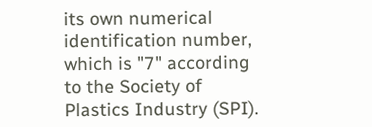its own numerical identification number, which is "7" according to the Society of Plastics Industry (SPI).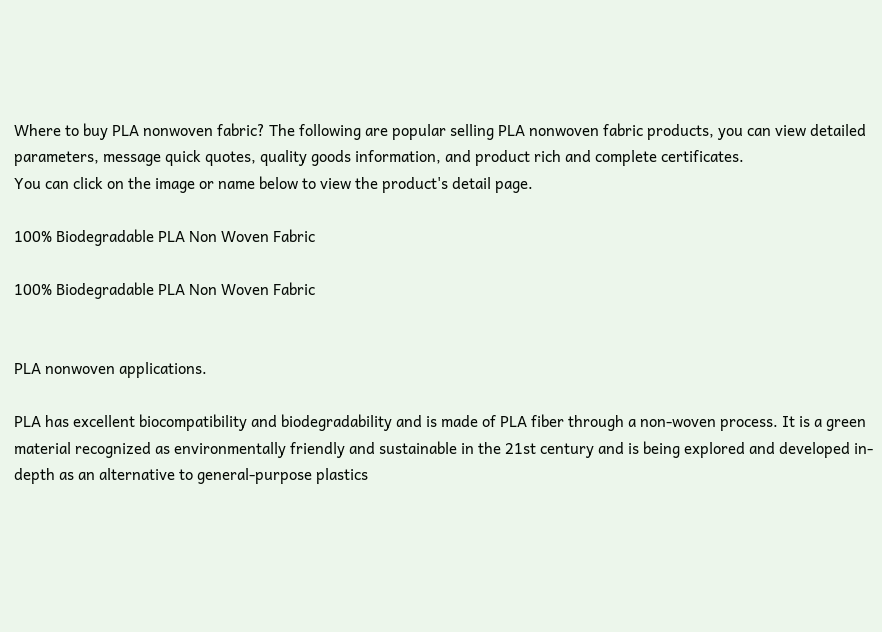Where to buy PLA nonwoven fabric? The following are popular selling PLA nonwoven fabric products, you can view detailed parameters, message quick quotes, quality goods information, and product rich and complete certificates.
You can click on the image or name below to view the product's detail page.

100% Biodegradable PLA Non Woven Fabric

100% Biodegradable PLA Non Woven Fabric


PLA nonwoven applications.

PLA has excellent biocompatibility and biodegradability and is made of PLA fiber through a non-woven process. It is a green material recognized as environmentally friendly and sustainable in the 21st century and is being explored and developed in-depth as an alternative to general-purpose plastics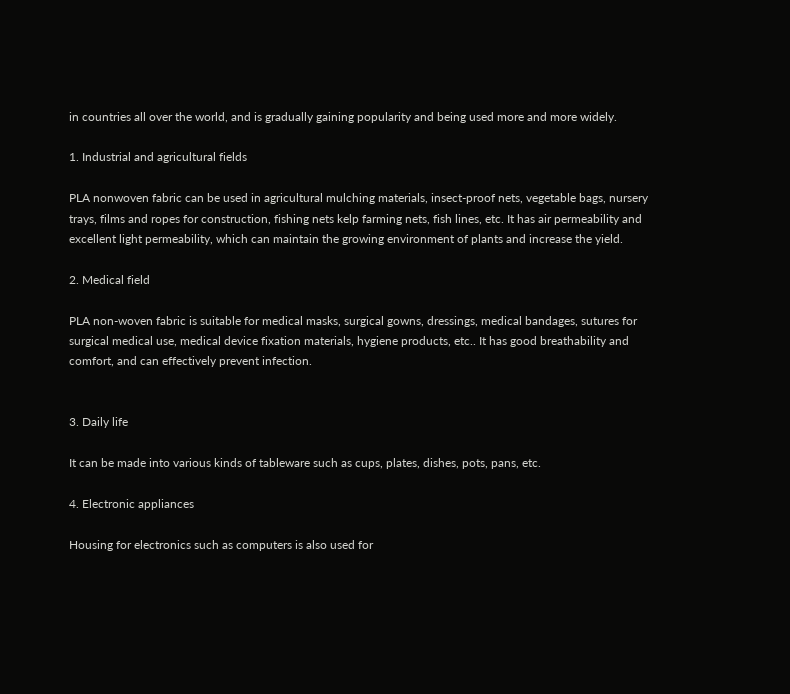in countries all over the world, and is gradually gaining popularity and being used more and more widely.

1. Industrial and agricultural fields

PLA nonwoven fabric can be used in agricultural mulching materials, insect-proof nets, vegetable bags, nursery trays, films and ropes for construction, fishing nets kelp farming nets, fish lines, etc. It has air permeability and excellent light permeability, which can maintain the growing environment of plants and increase the yield.

2. Medical field

PLA non-woven fabric is suitable for medical masks, surgical gowns, dressings, medical bandages, sutures for surgical medical use, medical device fixation materials, hygiene products, etc.. It has good breathability and comfort, and can effectively prevent infection.


3. Daily life

It can be made into various kinds of tableware such as cups, plates, dishes, pots, pans, etc.

4. Electronic appliances

Housing for electronics such as computers is also used for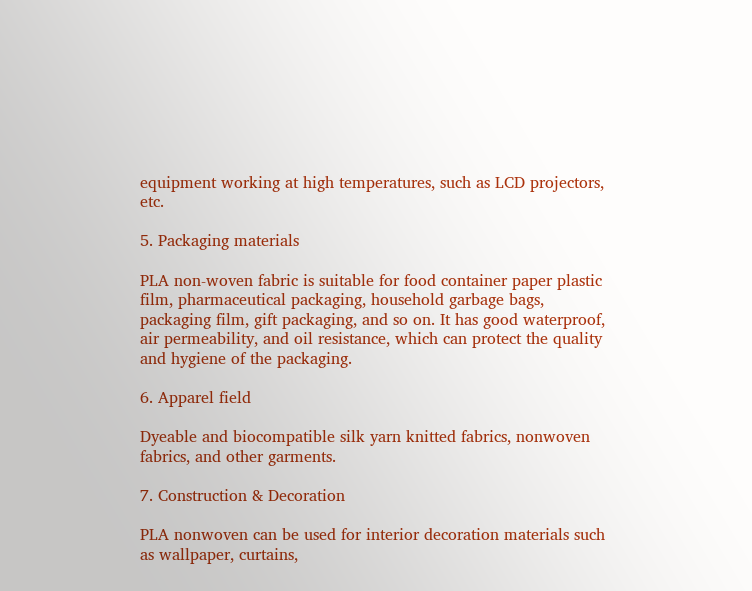equipment working at high temperatures, such as LCD projectors, etc.

5. Packaging materials

PLA non-woven fabric is suitable for food container paper plastic film, pharmaceutical packaging, household garbage bags, packaging film, gift packaging, and so on. It has good waterproof, air permeability, and oil resistance, which can protect the quality and hygiene of the packaging.

6. Apparel field

Dyeable and biocompatible silk yarn knitted fabrics, nonwoven fabrics, and other garments.

7. Construction & Decoration

PLA nonwoven can be used for interior decoration materials such as wallpaper, curtains,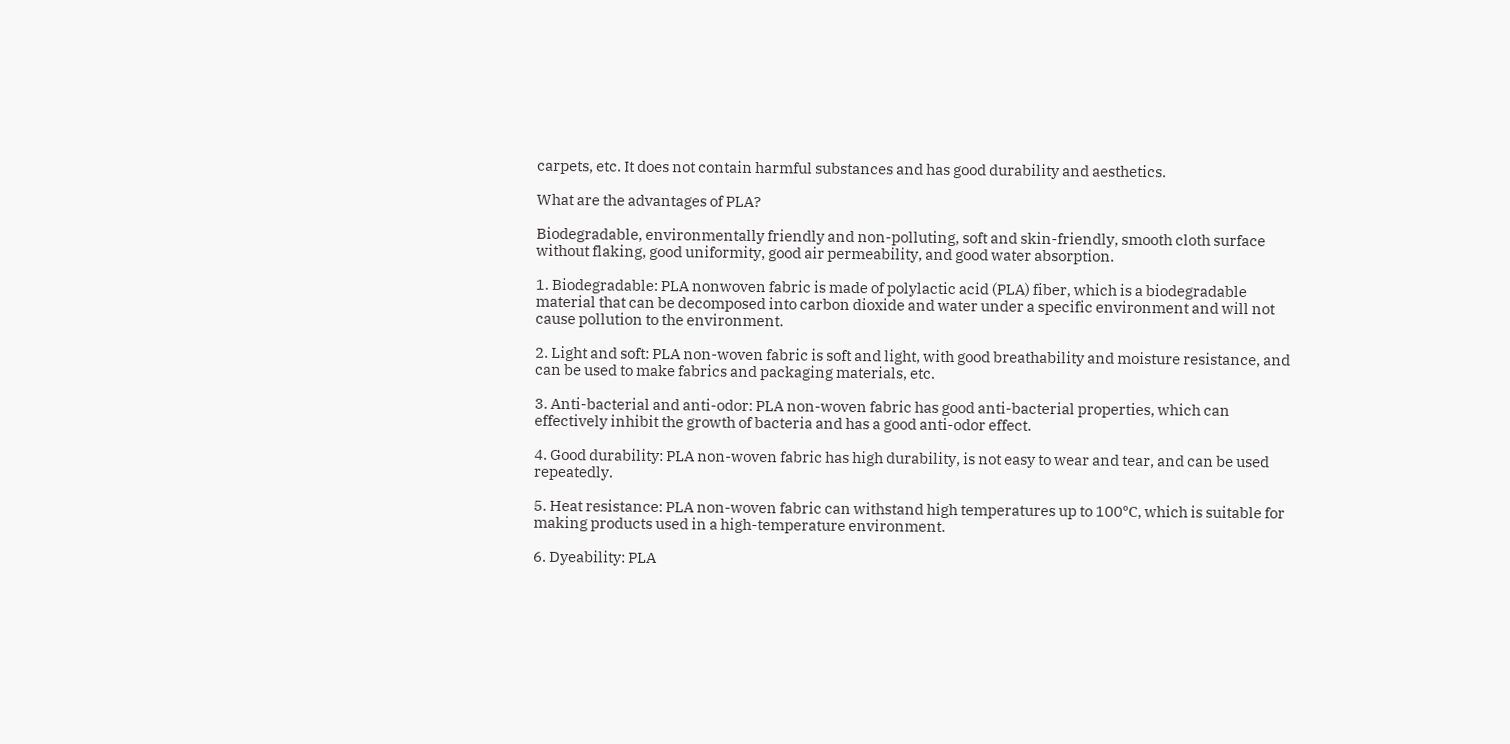carpets, etc. It does not contain harmful substances and has good durability and aesthetics.

What are the advantages of PLA?

Biodegradable, environmentally friendly and non-polluting, soft and skin-friendly, smooth cloth surface without flaking, good uniformity, good air permeability, and good water absorption.

1. Biodegradable: PLA nonwoven fabric is made of polylactic acid (PLA) fiber, which is a biodegradable material that can be decomposed into carbon dioxide and water under a specific environment and will not cause pollution to the environment.

2. Light and soft: PLA non-woven fabric is soft and light, with good breathability and moisture resistance, and can be used to make fabrics and packaging materials, etc.

3. Anti-bacterial and anti-odor: PLA non-woven fabric has good anti-bacterial properties, which can effectively inhibit the growth of bacteria and has a good anti-odor effect.

4. Good durability: PLA non-woven fabric has high durability, is not easy to wear and tear, and can be used repeatedly.

5. Heat resistance: PLA non-woven fabric can withstand high temperatures up to 100℃, which is suitable for making products used in a high-temperature environment.

6. Dyeability: PLA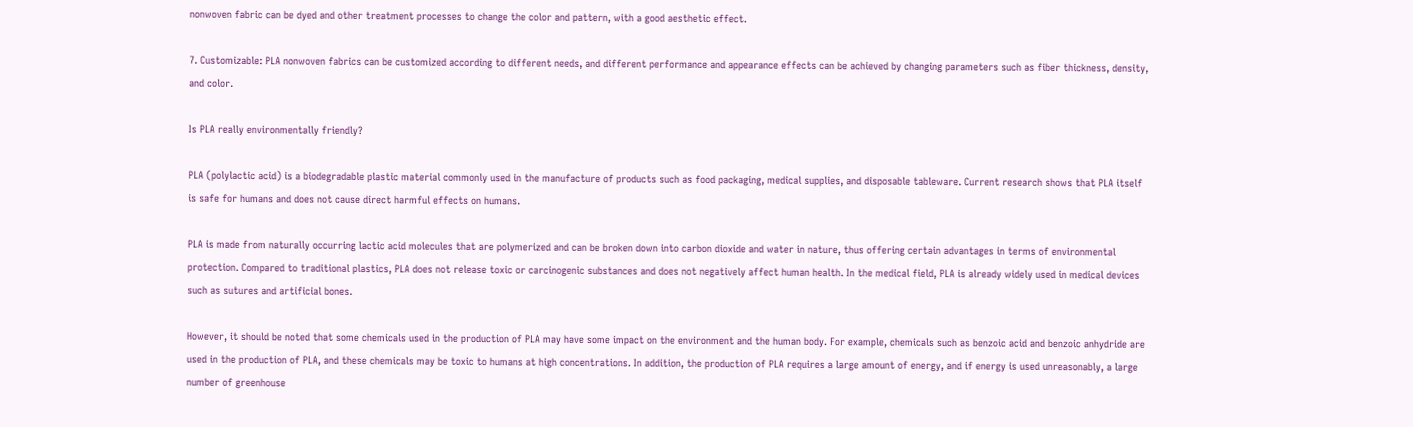nonwoven fabric can be dyed and other treatment processes to change the color and pattern, with a good aesthetic effect.

7. Customizable: PLA nonwoven fabrics can be customized according to different needs, and different performance and appearance effects can be achieved by changing parameters such as fiber thickness, density, and color.

Is PLA really environmentally friendly?

PLA (polylactic acid) is a biodegradable plastic material commonly used in the manufacture of products such as food packaging, medical supplies, and disposable tableware. Current research shows that PLA itself is safe for humans and does not cause direct harmful effects on humans.

PLA is made from naturally occurring lactic acid molecules that are polymerized and can be broken down into carbon dioxide and water in nature, thus offering certain advantages in terms of environmental protection. Compared to traditional plastics, PLA does not release toxic or carcinogenic substances and does not negatively affect human health. In the medical field, PLA is already widely used in medical devices such as sutures and artificial bones.

However, it should be noted that some chemicals used in the production of PLA may have some impact on the environment and the human body. For example, chemicals such as benzoic acid and benzoic anhydride are used in the production of PLA, and these chemicals may be toxic to humans at high concentrations. In addition, the production of PLA requires a large amount of energy, and if energy is used unreasonably, a large number of greenhouse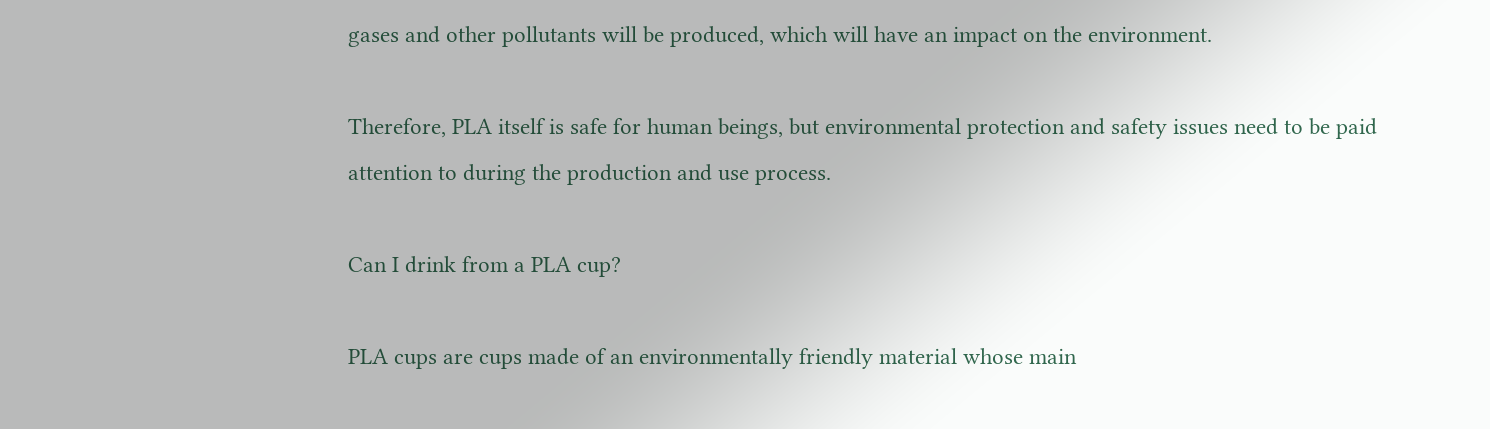gases and other pollutants will be produced, which will have an impact on the environment.

Therefore, PLA itself is safe for human beings, but environmental protection and safety issues need to be paid attention to during the production and use process.

Can I drink from a PLA cup?

PLA cups are cups made of an environmentally friendly material whose main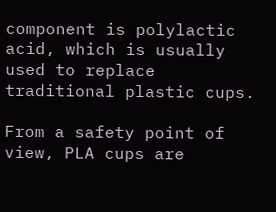component is polylactic acid, which is usually used to replace traditional plastic cups.

From a safety point of view, PLA cups are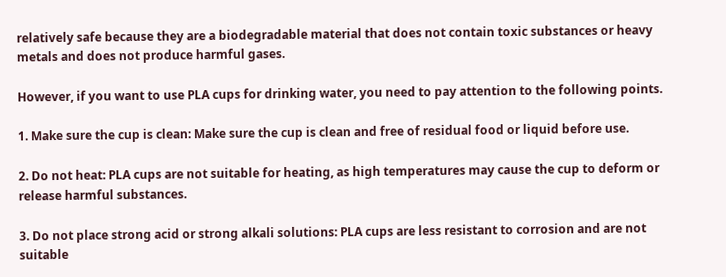relatively safe because they are a biodegradable material that does not contain toxic substances or heavy metals and does not produce harmful gases.

However, if you want to use PLA cups for drinking water, you need to pay attention to the following points.

1. Make sure the cup is clean: Make sure the cup is clean and free of residual food or liquid before use.

2. Do not heat: PLA cups are not suitable for heating, as high temperatures may cause the cup to deform or release harmful substances.

3. Do not place strong acid or strong alkali solutions: PLA cups are less resistant to corrosion and are not suitable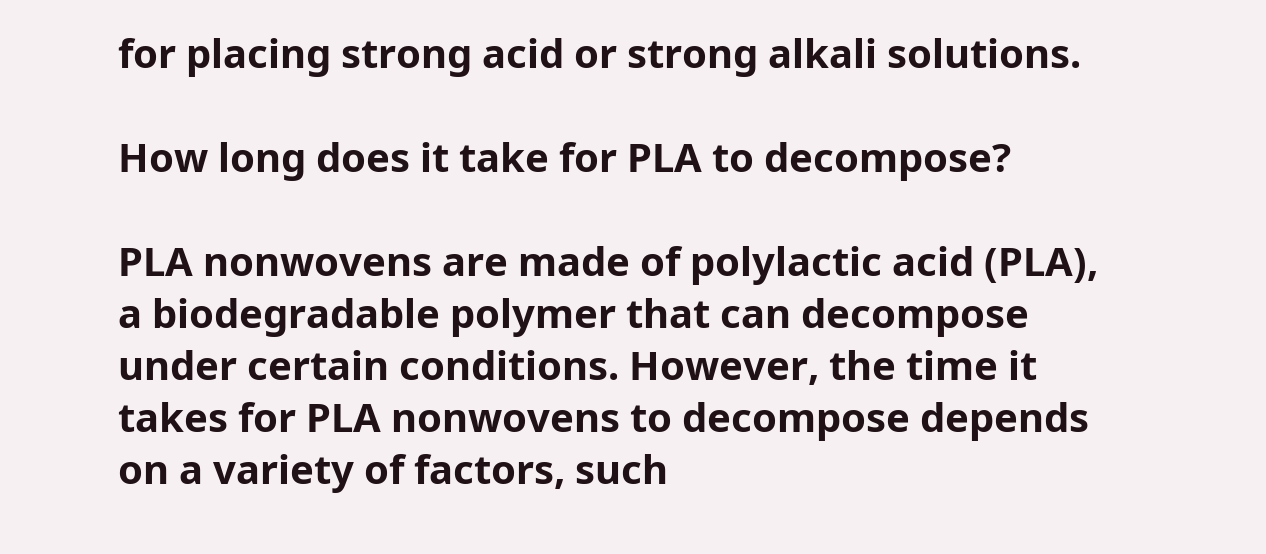for placing strong acid or strong alkali solutions.

How long does it take for PLA to decompose?

PLA nonwovens are made of polylactic acid (PLA), a biodegradable polymer that can decompose under certain conditions. However, the time it takes for PLA nonwovens to decompose depends on a variety of factors, such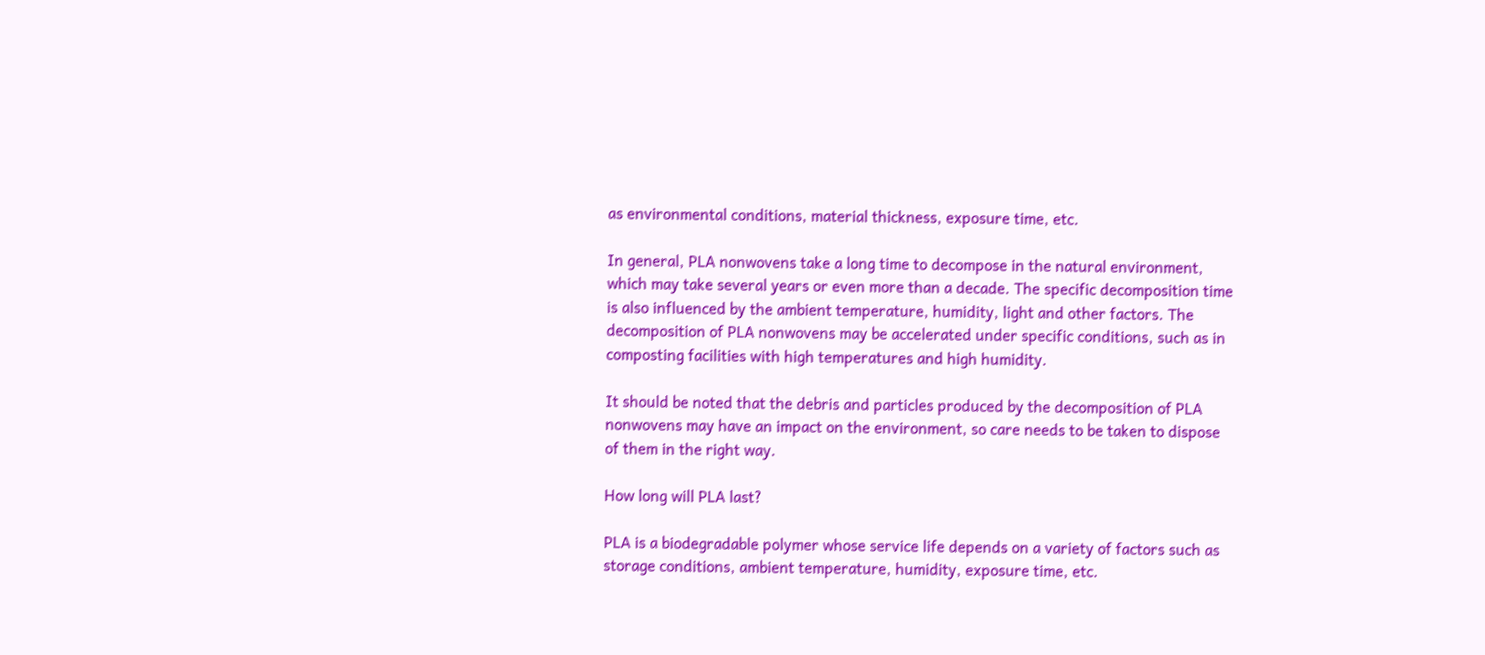as environmental conditions, material thickness, exposure time, etc.

In general, PLA nonwovens take a long time to decompose in the natural environment, which may take several years or even more than a decade. The specific decomposition time is also influenced by the ambient temperature, humidity, light and other factors. The decomposition of PLA nonwovens may be accelerated under specific conditions, such as in composting facilities with high temperatures and high humidity.

It should be noted that the debris and particles produced by the decomposition of PLA nonwovens may have an impact on the environment, so care needs to be taken to dispose of them in the right way.

How long will PLA last?

PLA is a biodegradable polymer whose service life depends on a variety of factors such as storage conditions, ambient temperature, humidity, exposure time, etc.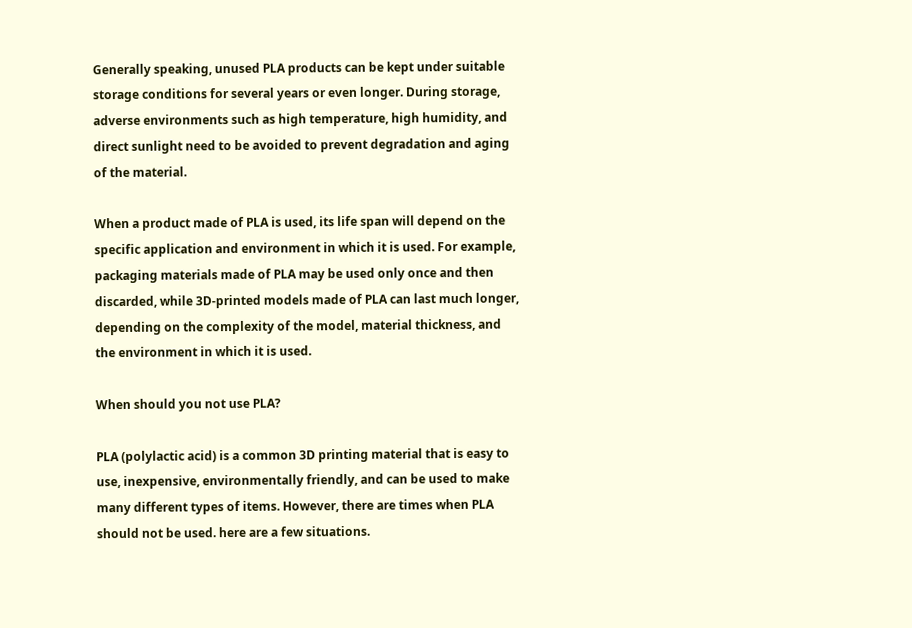Generally speaking, unused PLA products can be kept under suitable storage conditions for several years or even longer. During storage, adverse environments such as high temperature, high humidity, and direct sunlight need to be avoided to prevent degradation and aging of the material.

When a product made of PLA is used, its life span will depend on the specific application and environment in which it is used. For example, packaging materials made of PLA may be used only once and then discarded, while 3D-printed models made of PLA can last much longer, depending on the complexity of the model, material thickness, and the environment in which it is used.

When should you not use PLA?

PLA (polylactic acid) is a common 3D printing material that is easy to use, inexpensive, environmentally friendly, and can be used to make many different types of items. However, there are times when PLA should not be used. here are a few situations.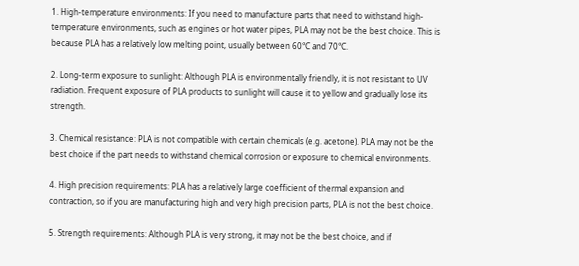1. High-temperature environments: If you need to manufacture parts that need to withstand high-temperature environments, such as engines or hot water pipes, PLA may not be the best choice. This is because PLA has a relatively low melting point, usually between 60°C and 70°C.

2. Long-term exposure to sunlight: Although PLA is environmentally friendly, it is not resistant to UV radiation. Frequent exposure of PLA products to sunlight will cause it to yellow and gradually lose its strength.

3. Chemical resistance: PLA is not compatible with certain chemicals (e.g. acetone). PLA may not be the best choice if the part needs to withstand chemical corrosion or exposure to chemical environments.

4. High precision requirements: PLA has a relatively large coefficient of thermal expansion and contraction, so if you are manufacturing high and very high precision parts, PLA is not the best choice.

5. Strength requirements: Although PLA is very strong, it may not be the best choice, and if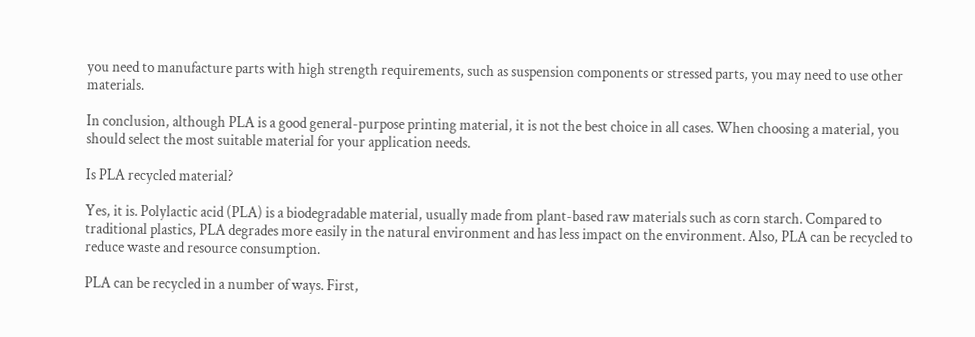you need to manufacture parts with high strength requirements, such as suspension components or stressed parts, you may need to use other materials.

In conclusion, although PLA is a good general-purpose printing material, it is not the best choice in all cases. When choosing a material, you should select the most suitable material for your application needs.

Is PLA recycled material?

Yes, it is. Polylactic acid (PLA) is a biodegradable material, usually made from plant-based raw materials such as corn starch. Compared to traditional plastics, PLA degrades more easily in the natural environment and has less impact on the environment. Also, PLA can be recycled to reduce waste and resource consumption.

PLA can be recycled in a number of ways. First,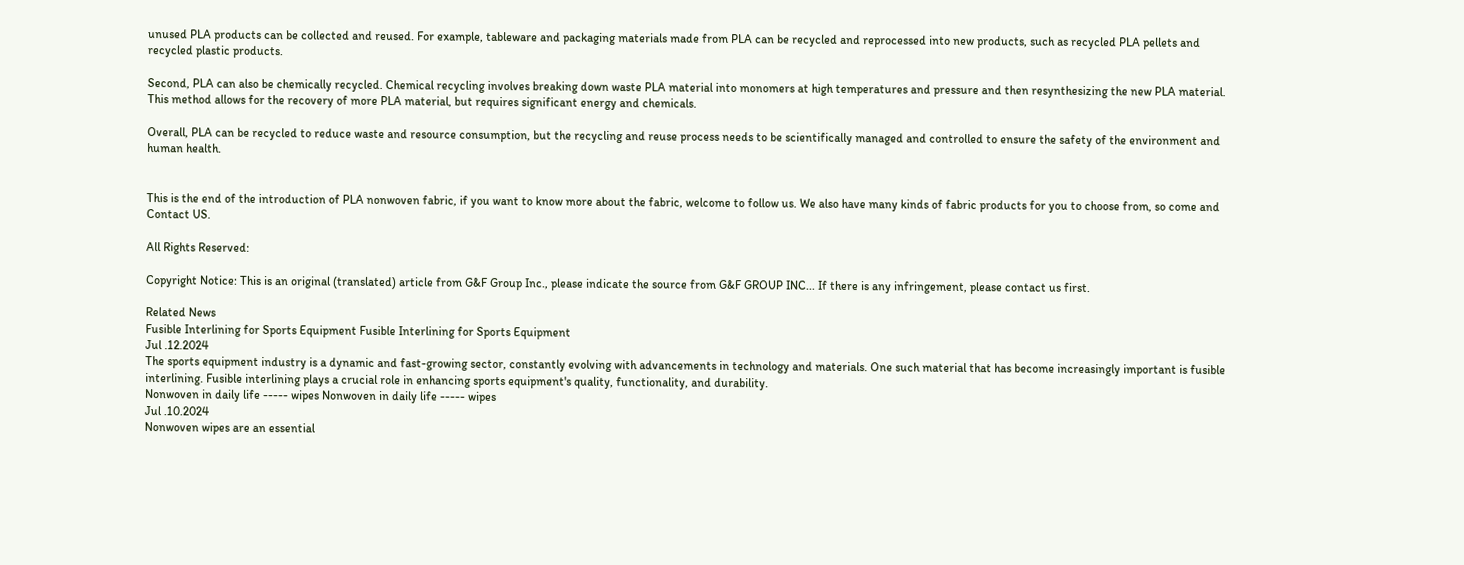unused PLA products can be collected and reused. For example, tableware and packaging materials made from PLA can be recycled and reprocessed into new products, such as recycled PLA pellets and recycled plastic products.

Second, PLA can also be chemically recycled. Chemical recycling involves breaking down waste PLA material into monomers at high temperatures and pressure and then resynthesizing the new PLA material. This method allows for the recovery of more PLA material, but requires significant energy and chemicals.

Overall, PLA can be recycled to reduce waste and resource consumption, but the recycling and reuse process needs to be scientifically managed and controlled to ensure the safety of the environment and human health.


This is the end of the introduction of PLA nonwoven fabric, if you want to know more about the fabric, welcome to follow us. We also have many kinds of fabric products for you to choose from, so come and Contact US.

All Rights Reserved:

Copyright Notice: This is an original (translated) article from G&F Group Inc., please indicate the source from G&F GROUP INC... If there is any infringement, please contact us first.

Related News
Fusible Interlining for Sports Equipment Fusible Interlining for Sports Equipment
Jul .12.2024
The sports equipment industry is a dynamic and fast-growing sector, constantly evolving with advancements in technology and materials. One such material that has become increasingly important is fusible interlining. Fusible interlining plays a crucial role in enhancing sports equipment's quality, functionality, and durability.
Nonwoven in daily life ----- wipes Nonwoven in daily life ----- wipes
Jul .10.2024
Nonwoven wipes are an essential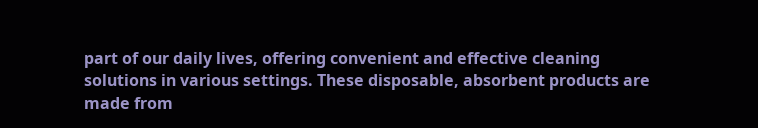part of our daily lives, offering convenient and effective cleaning solutions in various settings. These disposable, absorbent products are made from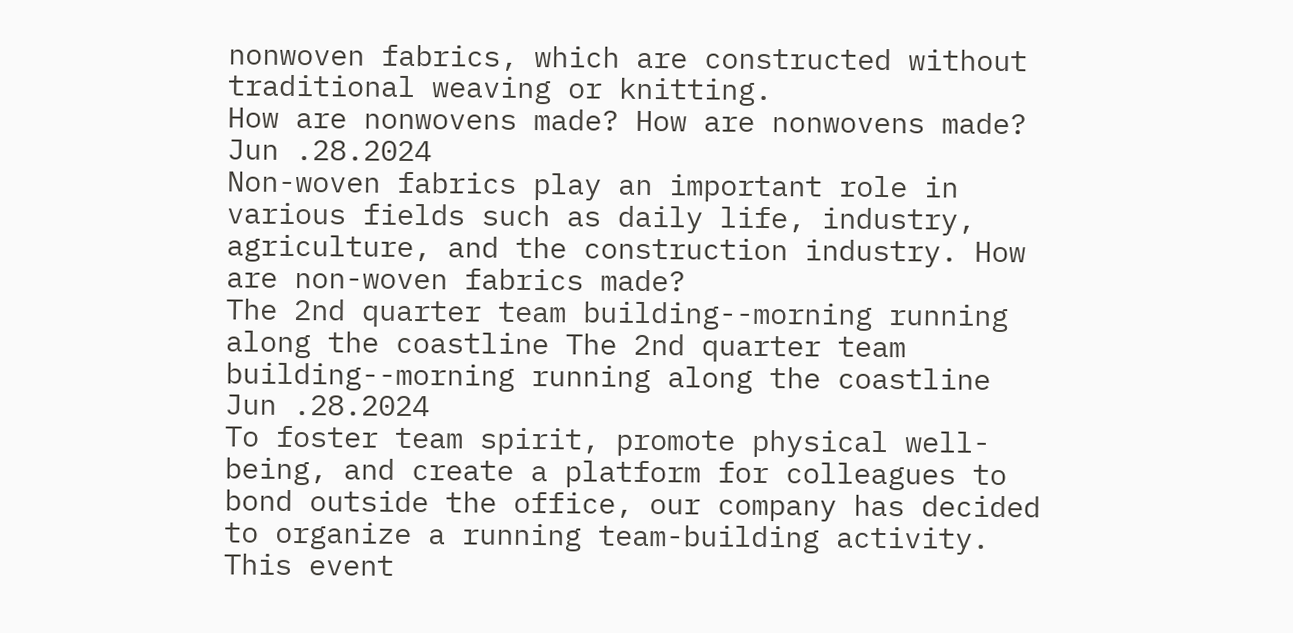nonwoven fabrics, which are constructed without traditional weaving or knitting.
How are nonwovens made? How are nonwovens made?
Jun .28.2024
Non-woven fabrics play an important role in various fields such as daily life, industry, agriculture, and the construction industry. How are non-woven fabrics made?
The 2nd quarter team building--morning running along the coastline The 2nd quarter team building--morning running along the coastline
Jun .28.2024
To foster team spirit, promote physical well-being, and create a platform for colleagues to bond outside the office, our company has decided to organize a running team-building activity. This event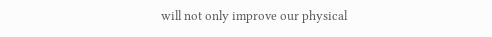will not only improve our physical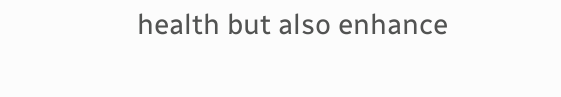health but also enhance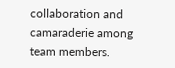collaboration and camaraderie among team members.